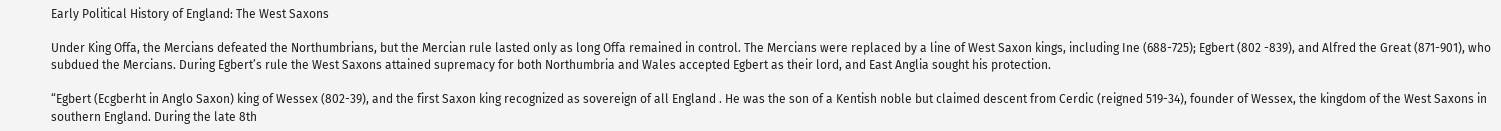Early Political History of England: The West Saxons

Under King Offa, the Mercians defeated the Northumbrians, but the Mercian rule lasted only as long Offa remained in control. The Mercians were replaced by a line of West Saxon kings, including Ine (688-725); Egbert (802 -839), and Alfred the Great (871-901), who subdued the Mercians. During Egbert’s rule the West Saxons attained supremacy for both Northumbria and Wales accepted Egbert as their lord, and East Anglia sought his protection.

“Egbert (Ecgberht in Anglo Saxon) king of Wessex (802-39), and the first Saxon king recognized as sovereign of all England . He was the son of a Kentish noble but claimed descent from Cerdic (reigned 519-34), founder of Wessex, the kingdom of the West Saxons in southern England. During the late 8th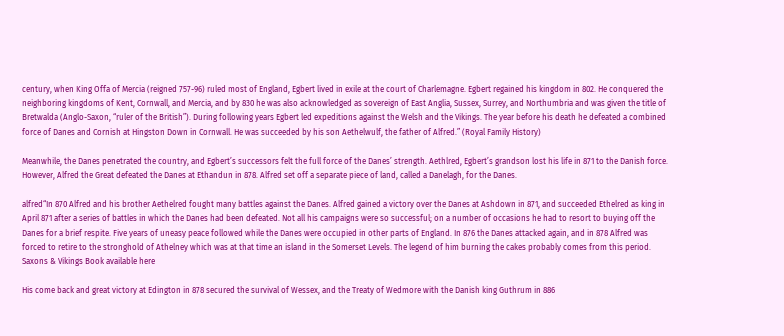century, when King Offa of Mercia (reigned 757-96) ruled most of England, Egbert lived in exile at the court of Charlemagne. Egbert regained his kingdom in 802. He conquered the neighboring kingdoms of Kent, Cornwall, and Mercia, and by 830 he was also acknowledged as sovereign of East Anglia, Sussex, Surrey, and Northumbria and was given the title of Bretwalda (Anglo-Saxon, “ruler of the British”). During following years Egbert led expeditions against the Welsh and the Vikings. The year before his death he defeated a combined force of Danes and Cornish at Hingston Down in Cornwall. He was succeeded by his son Aethelwulf, the father of Alfred.” (Royal Family History)

Meanwhile, the Danes penetrated the country, and Egbert’s successors felt the full force of the Danes’ strength. Aethlred, Egbert’s grandson lost his life in 871 to the Danish force. However, Alfred the Great defeated the Danes at Ethandun in 878. Alfred set off a separate piece of land, called a Danelagh, for the Danes.

alfred“In 870 Alfred and his brother Aethelred fought many battles against the Danes. Alfred gained a victory over the Danes at Ashdown in 871, and succeeded Ethelred as king in April 871 after a series of battles in which the Danes had been defeated. Not all his campaigns were so successful; on a number of occasions he had to resort to buying off the Danes for a brief respite. Five years of uneasy peace followed while the Danes were occupied in other parts of England. In 876 the Danes attacked again, and in 878 Alfred was forced to retire to the stronghold of Athelney which was at that time an island in the Somerset Levels. The legend of him burning the cakes probably comes from this period. Saxons & Vikings Book available here

His come back and great victory at Edington in 878 secured the survival of Wessex, and the Treaty of Wedmore with the Danish king Guthrum in 886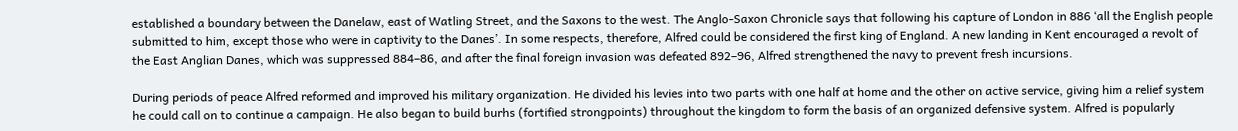established a boundary between the Danelaw, east of Watling Street, and the Saxons to the west. The Anglo-Saxon Chronicle says that following his capture of London in 886 ‘all the English people submitted to him, except those who were in captivity to the Danes’. In some respects, therefore, Alfred could be considered the first king of England. A new landing in Kent encouraged a revolt of the East Anglian Danes, which was suppressed 884–86, and after the final foreign invasion was defeated 892–96, Alfred strengthened the navy to prevent fresh incursions.

During periods of peace Alfred reformed and improved his military organization. He divided his levies into two parts with one half at home and the other on active service, giving him a relief system he could call on to continue a campaign. He also began to build burhs (fortified strongpoints) throughout the kingdom to form the basis of an organized defensive system. Alfred is popularly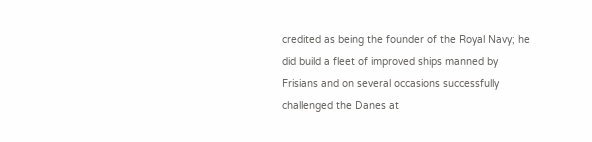credited as being the founder of the Royal Navy; he did build a fleet of improved ships manned by Frisians and on several occasions successfully challenged the Danes at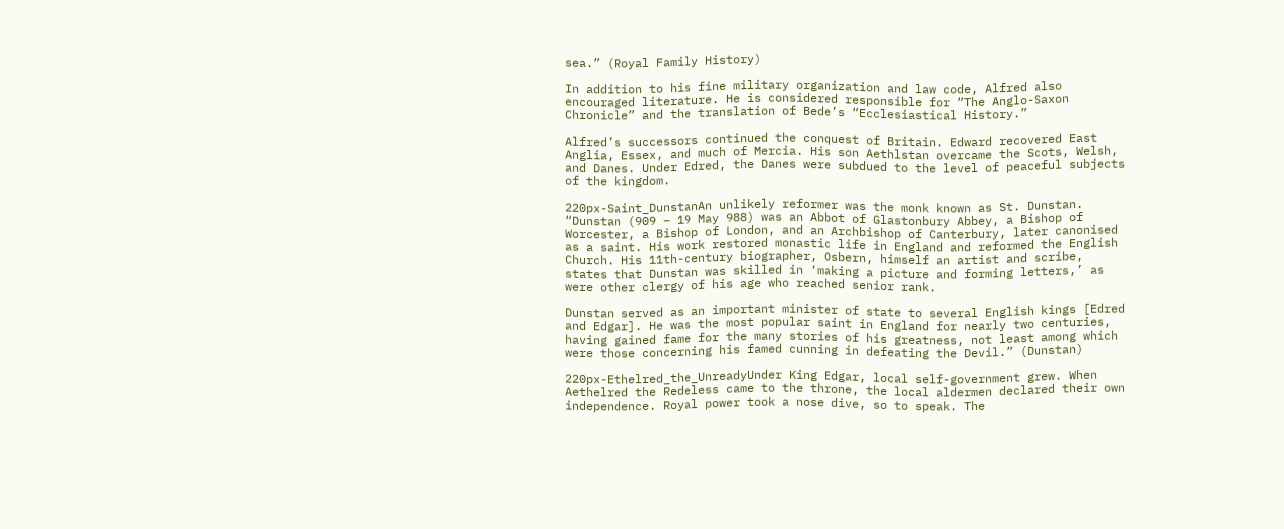sea.” (Royal Family History)

In addition to his fine military organization and law code, Alfred also encouraged literature. He is considered responsible for “The Anglo-Saxon Chronicle” and the translation of Bede’s “Ecclesiastical History.”

Alfred’s successors continued the conquest of Britain. Edward recovered East Anglia, Essex, and much of Mercia. His son Aethlstan overcame the Scots, Welsh, and Danes. Under Edred, the Danes were subdued to the level of peaceful subjects of the kingdom.

220px-Saint_DunstanAn unlikely reformer was the monk known as St. Dunstan.  “Dunstan (909 – 19 May 988) was an Abbot of Glastonbury Abbey, a Bishop of Worcester, a Bishop of London, and an Archbishop of Canterbury, later canonised as a saint. His work restored monastic life in England and reformed the English Church. His 11th-century biographer, Osbern, himself an artist and scribe, states that Dunstan was skilled in ‘making a picture and forming letters,’ as were other clergy of his age who reached senior rank.

Dunstan served as an important minister of state to several English kings [Edred and Edgar]. He was the most popular saint in England for nearly two centuries, having gained fame for the many stories of his greatness, not least among which were those concerning his famed cunning in defeating the Devil.” (Dunstan)

220px-Ethelred_the_UnreadyUnder King Edgar, local self-government grew. When Aethelred the Redeless came to the throne, the local aldermen declared their own independence. Royal power took a nose dive, so to speak. The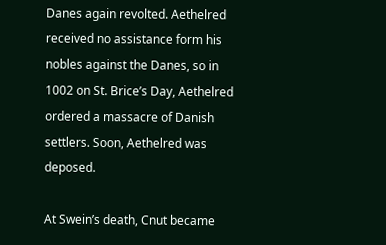Danes again revolted. Aethelred received no assistance form his nobles against the Danes, so in 1002 on St. Brice’s Day, Aethelred ordered a massacre of Danish settlers. Soon, Aethelred was deposed.

At Swein’s death, Cnut became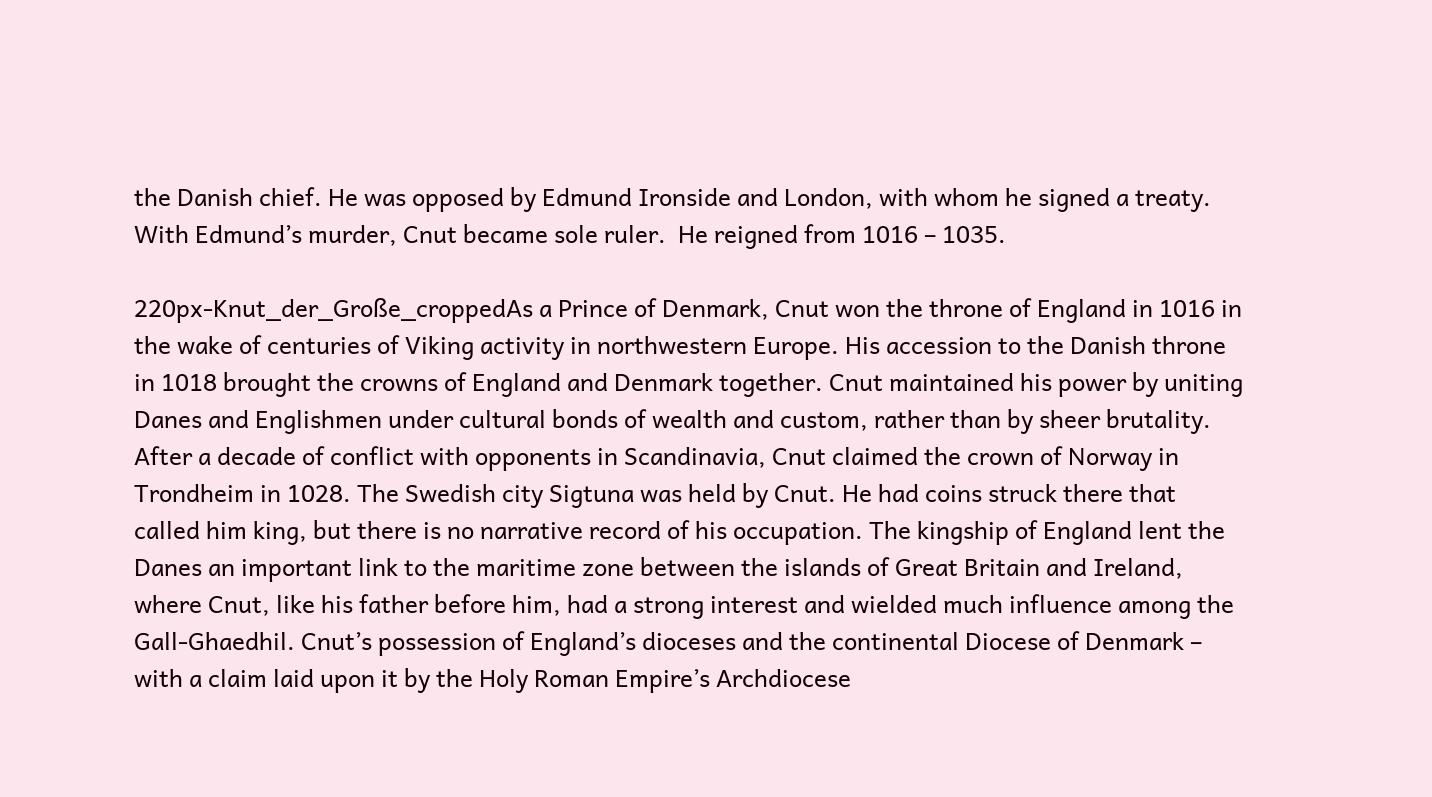the Danish chief. He was opposed by Edmund Ironside and London, with whom he signed a treaty. With Edmund’s murder, Cnut became sole ruler.  He reigned from 1016 – 1035.

220px-Knut_der_Große_croppedAs a Prince of Denmark, Cnut won the throne of England in 1016 in the wake of centuries of Viking activity in northwestern Europe. His accession to the Danish throne in 1018 brought the crowns of England and Denmark together. Cnut maintained his power by uniting Danes and Englishmen under cultural bonds of wealth and custom, rather than by sheer brutality. After a decade of conflict with opponents in Scandinavia, Cnut claimed the crown of Norway in Trondheim in 1028. The Swedish city Sigtuna was held by Cnut. He had coins struck there that called him king, but there is no narrative record of his occupation. The kingship of England lent the Danes an important link to the maritime zone between the islands of Great Britain and Ireland, where Cnut, like his father before him, had a strong interest and wielded much influence among the Gall-Ghaedhil. Cnut’s possession of England’s dioceses and the continental Diocese of Denmark – with a claim laid upon it by the Holy Roman Empire’s Archdiocese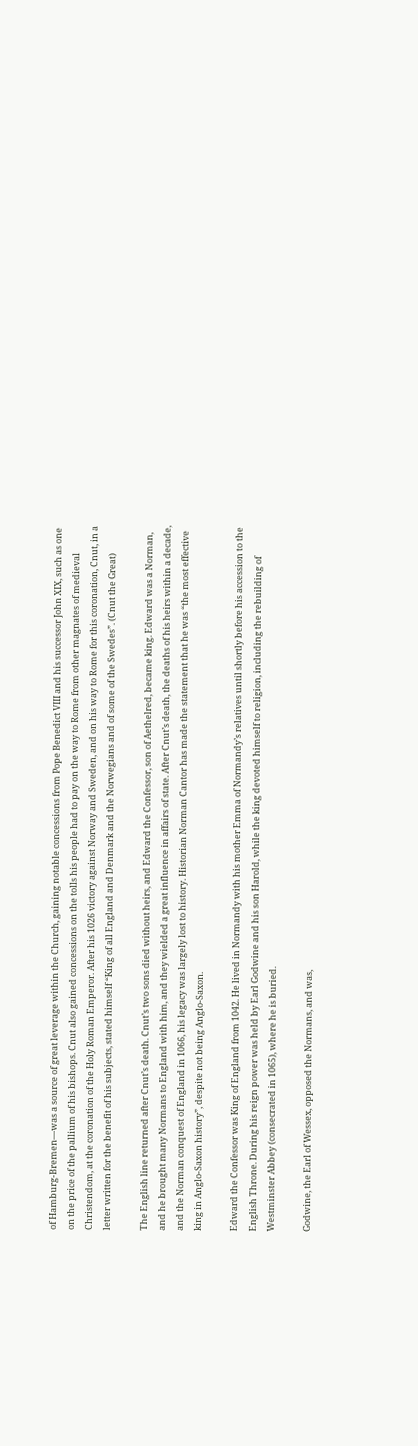of Hamburg-Bremen—was a source of great leverage within the Church, gaining notable concessions from Pope Benedict VIII and his successor John XIX, such as one on the price of the pallium of his bishops. Cnut also gained concessions on the tolls his people had to pay on the way to Rome from other magnates of medieval Christendom, at the coronation of the Holy Roman Emperor. After his 1026 victory against Norway and Sweden, and on his way to Rome for this coronation, Cnut, in a letter written for the benefit of his subjects, stated himself “King of all England and Denmark and the Norwegians and of some of the Swedes”. (Cnut the Great)

The English line returned after Cnut’s death. Cnut’s two sons died without heirs, and Edward the Confessor, son of Aethelred, became king. Edward was a Norman, and he brought many Normans to England with him, and they wielded a great influence in affairs of state. After Cnut’s death, the deaths of his heirs within a decade, and the Norman conquest of England in 1066, his legacy was largely lost to history. Historian Norman Cantor has made the statement that he was “the most effective king in Anglo-Saxon history”, despite not being Anglo-Saxon.

Edward the Confessor was King of England from 1042. He lived in Normandy with his mother Emma of Normandy’s relatives until shortly before his accession to the English Throne. During his reign power was held by Earl Godwine and his son Harold, while the king devoted himself to religion, including the rebuilding of Westminster Abbey (consecrated in 1065), where he is buried.

Godwine, the Earl of Wessex, opposed the Normans, and was,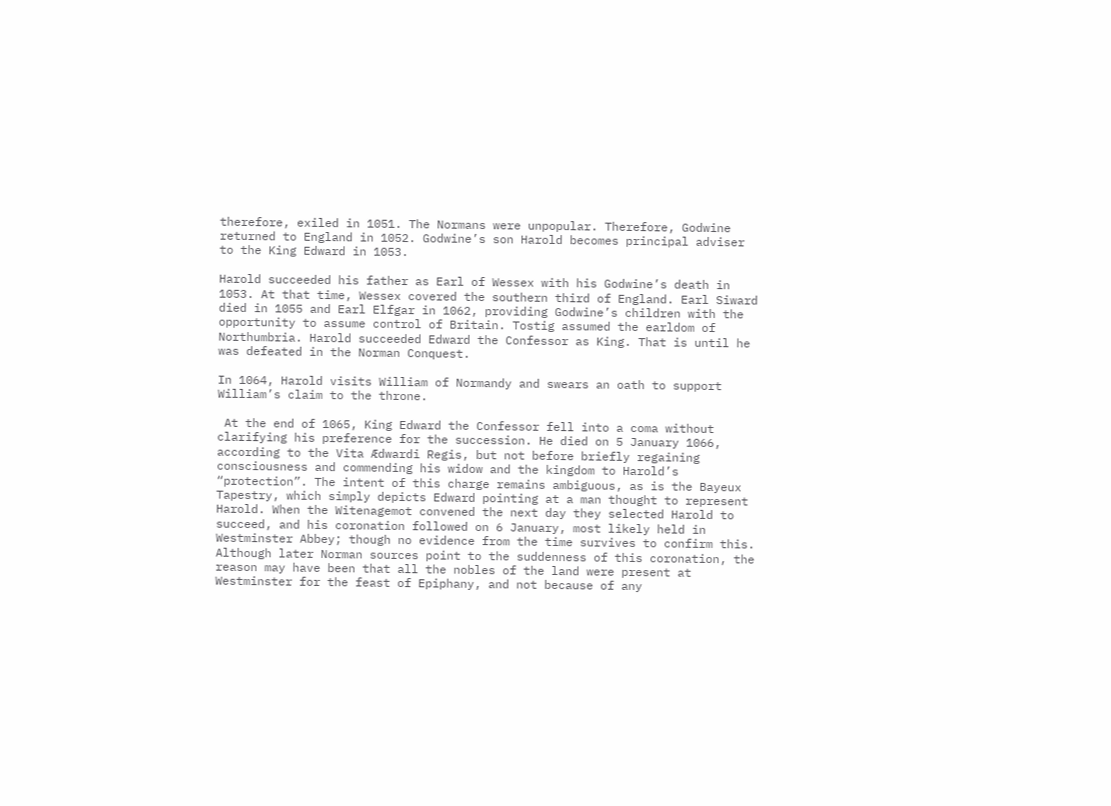therefore, exiled in 1051. The Normans were unpopular. Therefore, Godwine returned to England in 1052. Godwine’s son Harold becomes principal adviser to the King Edward in 1053.

Harold succeeded his father as Earl of Wessex with his Godwine’s death in 1053. At that time, Wessex covered the southern third of England. Earl Siward died in 1055 and Earl Elfgar in 1062, providing Godwine’s children with the opportunity to assume control of Britain. Tostig assumed the earldom of Northumbria. Harold succeeded Edward the Confessor as King. That is until he was defeated in the Norman Conquest.

In 1064, Harold visits William of Normandy and swears an oath to support William’s claim to the throne.

 At the end of 1065, King Edward the Confessor fell into a coma without clarifying his preference for the succession. He died on 5 January 1066, according to the Vita Ædwardi Regis, but not before briefly regaining consciousness and commending his widow and the kingdom to Harold’s “protection”. The intent of this charge remains ambiguous, as is the Bayeux Tapestry, which simply depicts Edward pointing at a man thought to represent Harold. When the Witenagemot convened the next day they selected Harold to succeed, and his coronation followed on 6 January, most likely held in Westminster Abbey; though no evidence from the time survives to confirm this. Although later Norman sources point to the suddenness of this coronation, the reason may have been that all the nobles of the land were present at Westminster for the feast of Epiphany, and not because of any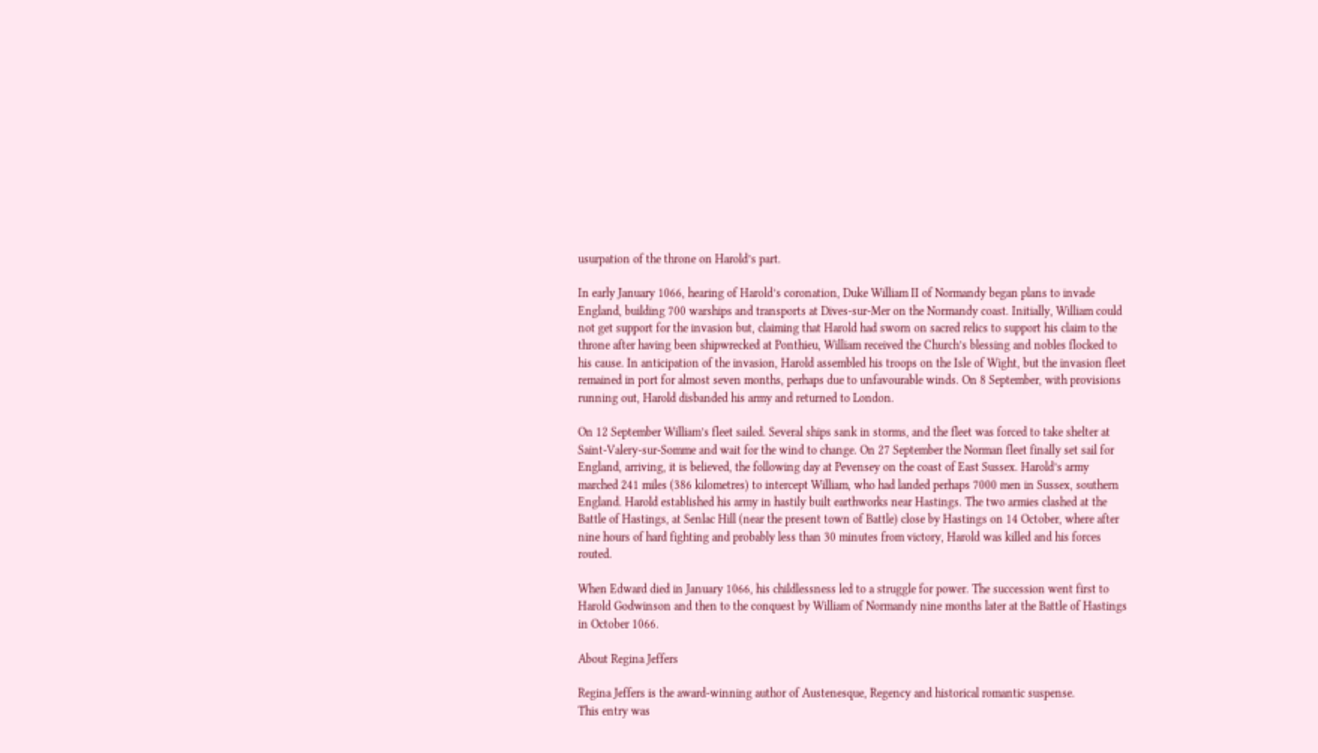usurpation of the throne on Harold’s part.

In early January 1066, hearing of Harold’s coronation, Duke William II of Normandy began plans to invade England, building 700 warships and transports at Dives-sur-Mer on the Normandy coast. Initially, William could not get support for the invasion but, claiming that Harold had sworn on sacred relics to support his claim to the throne after having been shipwrecked at Ponthieu, William received the Church’s blessing and nobles flocked to his cause. In anticipation of the invasion, Harold assembled his troops on the Isle of Wight, but the invasion fleet remained in port for almost seven months, perhaps due to unfavourable winds. On 8 September, with provisions running out, Harold disbanded his army and returned to London.

On 12 September William’s fleet sailed. Several ships sank in storms, and the fleet was forced to take shelter at Saint-Valery-sur-Somme and wait for the wind to change. On 27 September the Norman fleet finally set sail for England, arriving, it is believed, the following day at Pevensey on the coast of East Sussex. Harold’s army marched 241 miles (386 kilometres) to intercept William, who had landed perhaps 7000 men in Sussex, southern England. Harold established his army in hastily built earthworks near Hastings. The two armies clashed at the Battle of Hastings, at Senlac Hill (near the present town of Battle) close by Hastings on 14 October, where after nine hours of hard fighting and probably less than 30 minutes from victory, Harold was killed and his forces routed.

When Edward died in January 1066, his childlessness led to a struggle for power. The succession went first to Harold Godwinson and then to the conquest by William of Normandy nine months later at the Battle of Hastings in October 1066.

About Regina Jeffers

Regina Jeffers is the award-winning author of Austenesque, Regency and historical romantic suspense.
This entry was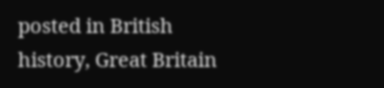posted in British history, Great Britain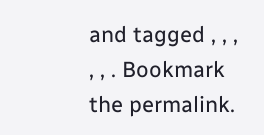and tagged , , , , , . Bookmark the permalink.